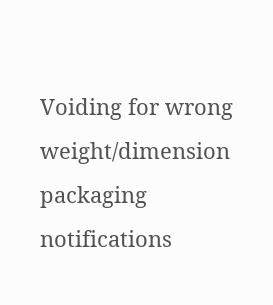Voiding for wrong weight/dimension packaging notifications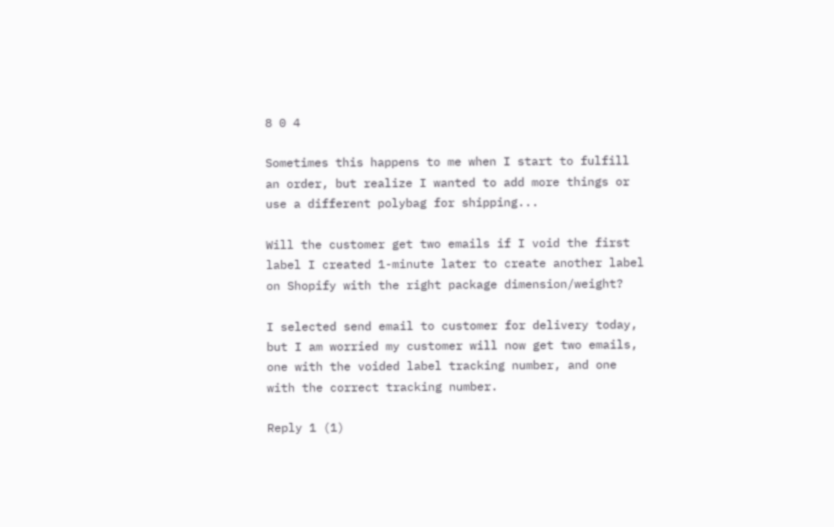8 0 4

Sometimes this happens to me when I start to fulfill an order, but realize I wanted to add more things or use a different polybag for shipping...

Will the customer get two emails if I void the first label I created 1-minute later to create another label on Shopify with the right package dimension/weight?

I selected send email to customer for delivery today, but I am worried my customer will now get two emails, one with the voided label tracking number, and one with the correct tracking number.

Reply 1 (1)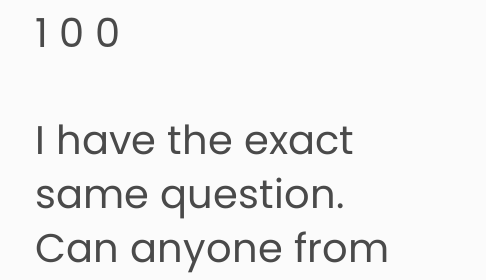1 0 0

I have the exact same question.  Can anyone from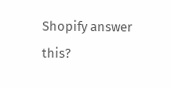Shopify answer this?